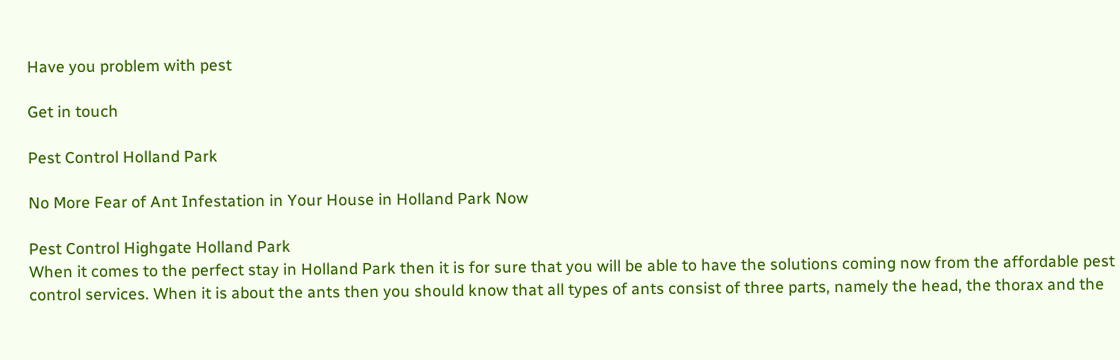Have you problem with pest

Get in touch

Pest Control Holland Park

No More Fear of Ant Infestation in Your House in Holland Park Now

Pest Control Highgate Holland Park
When it comes to the perfect stay in Holland Park then it is for sure that you will be able to have the solutions coming now from the affordable pest control services. When it is about the ants then you should know that all types of ants consist of three parts, namely the head, the thorax and the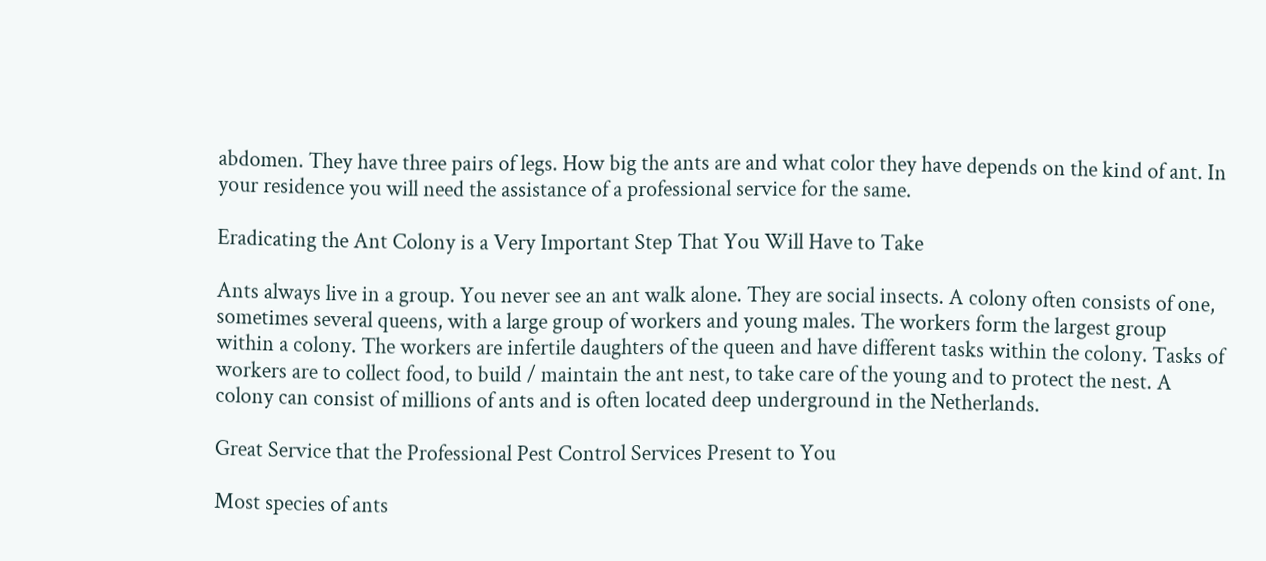abdomen. They have three pairs of legs. How big the ants are and what color they have depends on the kind of ant. In your residence you will need the assistance of a professional service for the same.

Eradicating the Ant Colony is a Very Important Step That You Will Have to Take

Ants always live in a group. You never see an ant walk alone. They are social insects. A colony often consists of one, sometimes several queens, with a large group of workers and young males. The workers form the largest group within a colony. The workers are infertile daughters of the queen and have different tasks within the colony. Tasks of workers are to collect food, to build / maintain the ant nest, to take care of the young and to protect the nest. A colony can consist of millions of ants and is often located deep underground in the Netherlands.

Great Service that the Professional Pest Control Services Present to You

Most species of ants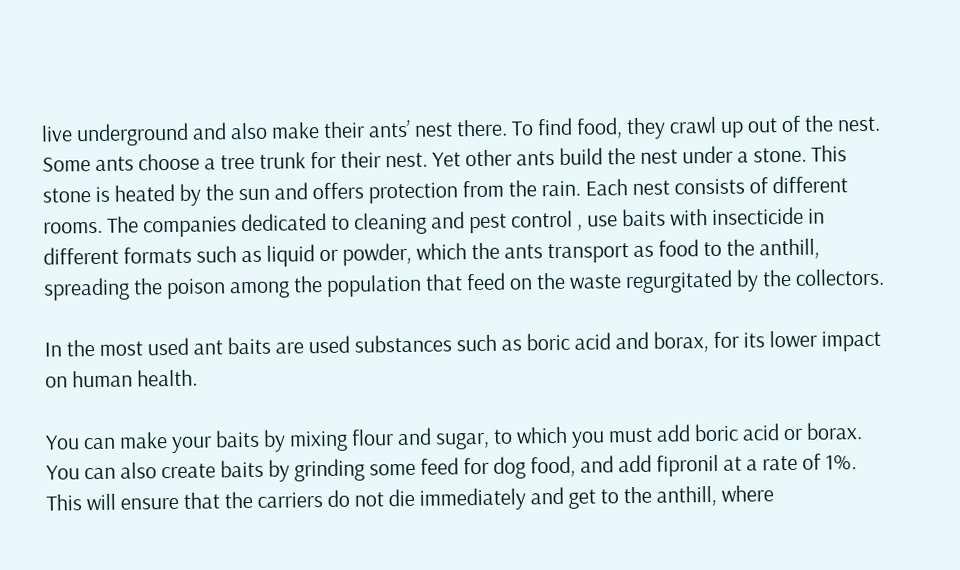live underground and also make their ants’ nest there. To find food, they crawl up out of the nest. Some ants choose a tree trunk for their nest. Yet other ants build the nest under a stone. This stone is heated by the sun and offers protection from the rain. Each nest consists of different rooms. The companies dedicated to cleaning and pest control , use baits with insecticide in different formats such as liquid or powder, which the ants transport as food to the anthill, spreading the poison among the population that feed on the waste regurgitated by the collectors.

In the most used ant baits are used substances such as boric acid and borax, for its lower impact on human health.

You can make your baits by mixing flour and sugar, to which you must add boric acid or borax.
You can also create baits by grinding some feed for dog food, and add fipronil at a rate of 1%.
This will ensure that the carriers do not die immediately and get to the anthill, where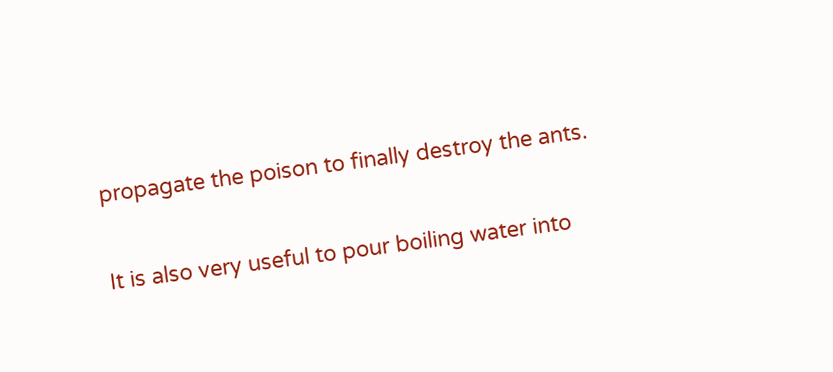propagate the poison to finally destroy the ants.

It is also very useful to pour boiling water into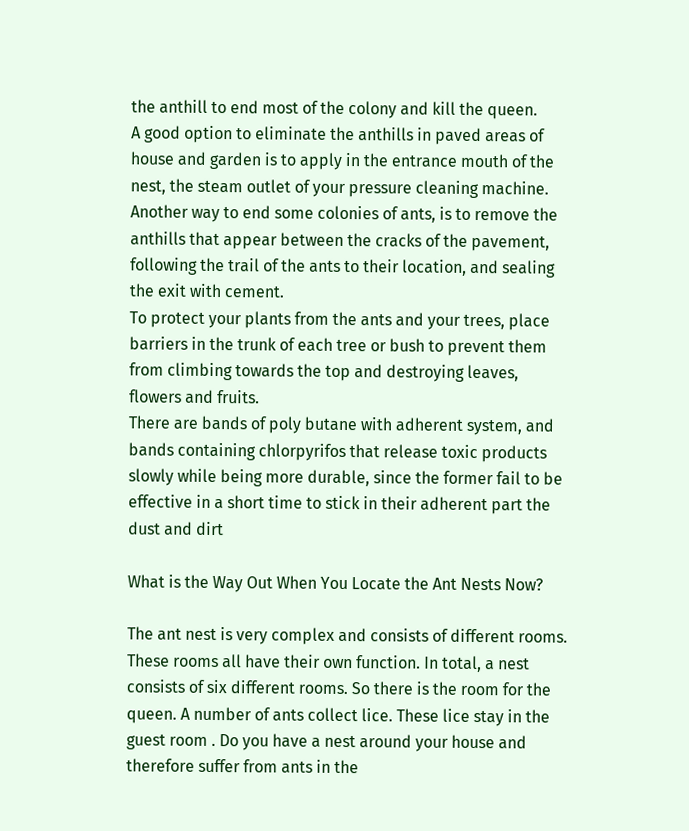the anthill to end most of the colony and kill the queen.
A good option to eliminate the anthills in paved areas of house and garden is to apply in the entrance mouth of the nest, the steam outlet of your pressure cleaning machine.
Another way to end some colonies of ants, is to remove the anthills that appear between the cracks of the pavement, following the trail of the ants to their location, and sealing the exit with cement.
To protect your plants from the ants and your trees, place barriers in the trunk of each tree or bush to prevent them from climbing towards the top and destroying leaves, flowers and fruits.
There are bands of poly butane with adherent system, and bands containing chlorpyrifos that release toxic products slowly while being more durable, since the former fail to be effective in a short time to stick in their adherent part the dust and dirt

What is the Way Out When You Locate the Ant Nests Now?

The ant nest is very complex and consists of different rooms. These rooms all have their own function. In total, a nest consists of six different rooms. So there is the room for the queen. A number of ants collect lice. These lice stay in the guest room . Do you have a nest around your house and therefore suffer from ants in the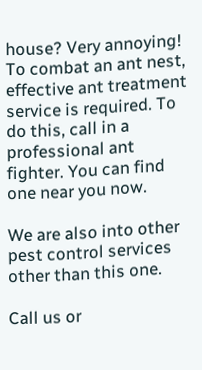house? Very annoying! To combat an ant nest, effective ant treatment service is required. To do this, call in a professional ant fighter. You can find one near you now.

We are also into other pest control services other than this one.

Call us or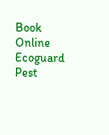Book Online Ecoguard Pest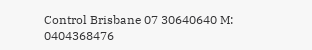Control Brisbane 07 30640640 M: 0404368476